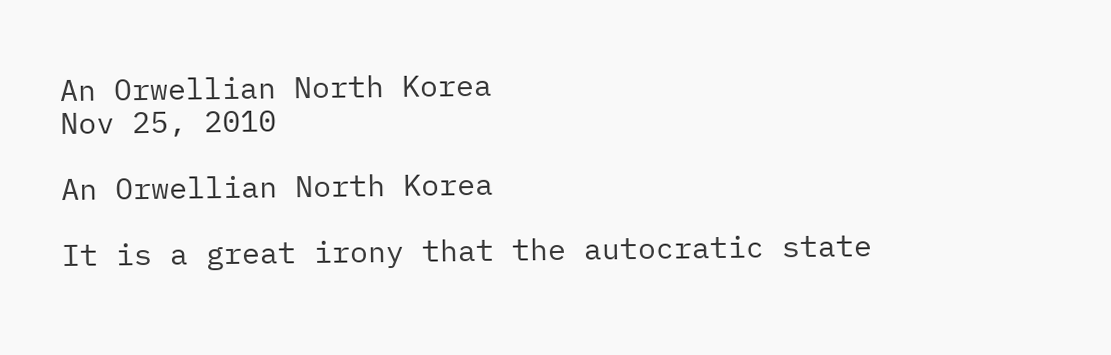An Orwellian North Korea
Nov 25, 2010

An Orwellian North Korea

It is a great irony that the autocratic state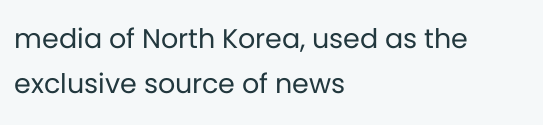media of North Korea, used as the exclusive source of news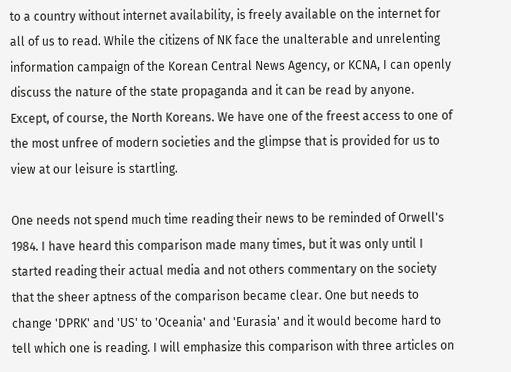to a country without internet availability, is freely available on the internet for all of us to read. While the citizens of NK face the unalterable and unrelenting information campaign of the Korean Central News Agency, or KCNA, I can openly discuss the nature of the state propaganda and it can be read by anyone. Except, of course, the North Koreans. We have one of the freest access to one of the most unfree of modern societies and the glimpse that is provided for us to view at our leisure is startling.

One needs not spend much time reading their news to be reminded of Orwell's 1984. I have heard this comparison made many times, but it was only until I started reading their actual media and not others commentary on the society that the sheer aptness of the comparison became clear. One but needs to change 'DPRK' and 'US' to 'Oceania' and 'Eurasia' and it would become hard to tell which one is reading. I will emphasize this comparison with three articles on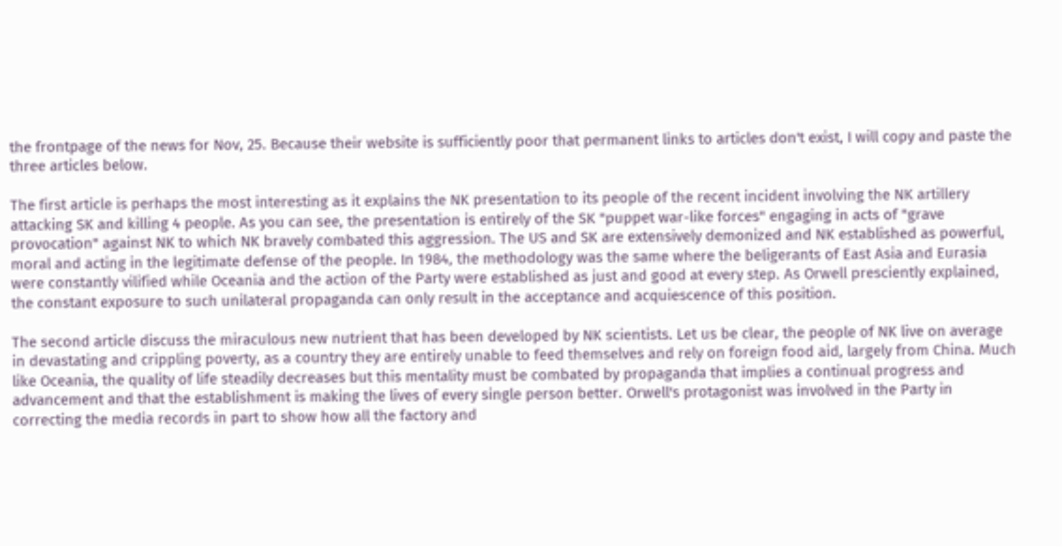the frontpage of the news for Nov, 25. Because their website is sufficiently poor that permanent links to articles don't exist, I will copy and paste the three articles below.

The first article is perhaps the most interesting as it explains the NK presentation to its people of the recent incident involving the NK artillery attacking SK and killing 4 people. As you can see, the presentation is entirely of the SK "puppet war-like forces" engaging in acts of "grave provocation" against NK to which NK bravely combated this aggression. The US and SK are extensively demonized and NK established as powerful, moral and acting in the legitimate defense of the people. In 1984, the methodology was the same where the beligerants of East Asia and Eurasia were constantly vilified while Oceania and the action of the Party were established as just and good at every step. As Orwell presciently explained, the constant exposure to such unilateral propaganda can only result in the acceptance and acquiescence of this position.

The second article discuss the miraculous new nutrient that has been developed by NK scientists. Let us be clear, the people of NK live on average in devastating and crippling poverty, as a country they are entirely unable to feed themselves and rely on foreign food aid, largely from China. Much like Oceania, the quality of life steadily decreases but this mentality must be combated by propaganda that implies a continual progress and advancement and that the establishment is making the lives of every single person better. Orwell's protagonist was involved in the Party in correcting the media records in part to show how all the factory and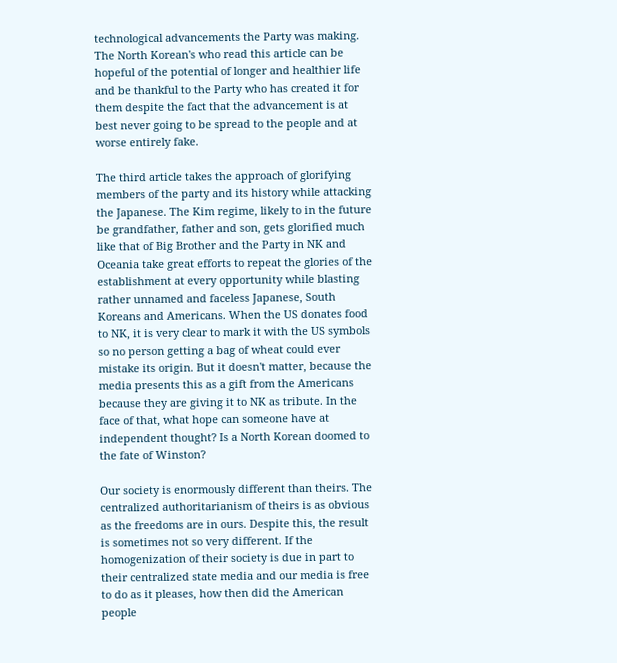technological advancements the Party was making. The North Korean's who read this article can be hopeful of the potential of longer and healthier life and be thankful to the Party who has created it for them despite the fact that the advancement is at best never going to be spread to the people and at worse entirely fake.

The third article takes the approach of glorifying members of the party and its history while attacking the Japanese. The Kim regime, likely to in the future be grandfather, father and son, gets glorified much like that of Big Brother and the Party in NK and Oceania take great efforts to repeat the glories of the establishment at every opportunity while blasting rather unnamed and faceless Japanese, South Koreans and Americans. When the US donates food to NK, it is very clear to mark it with the US symbols so no person getting a bag of wheat could ever mistake its origin. But it doesn't matter, because the media presents this as a gift from the Americans because they are giving it to NK as tribute. In the face of that, what hope can someone have at independent thought? Is a North Korean doomed to the fate of Winston?

Our society is enormously different than theirs. The centralized authoritarianism of theirs is as obvious as the freedoms are in ours. Despite this, the result is sometimes not so very different. If the homogenization of their society is due in part to their centralized state media and our media is free to do as it pleases, how then did the American people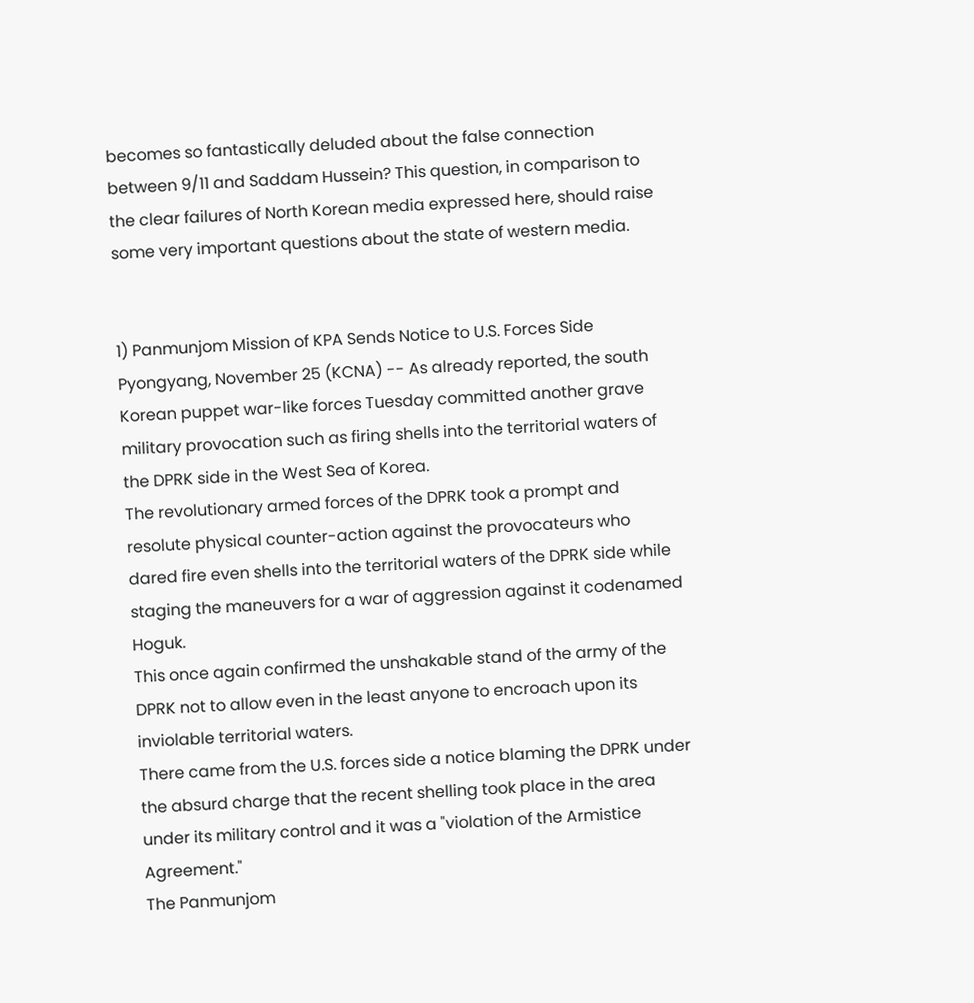becomes so fantastically deluded about the false connection between 9/11 and Saddam Hussein? This question, in comparison to the clear failures of North Korean media expressed here, should raise some very important questions about the state of western media.


1) Panmunjom Mission of KPA Sends Notice to U.S. Forces Side
Pyongyang, November 25 (KCNA) -- As already reported, the south Korean puppet war-like forces Tuesday committed another grave military provocation such as firing shells into the territorial waters of the DPRK side in the West Sea of Korea.
The revolutionary armed forces of the DPRK took a prompt and resolute physical counter-action against the provocateurs who dared fire even shells into the territorial waters of the DPRK side while staging the maneuvers for a war of aggression against it codenamed Hoguk.
This once again confirmed the unshakable stand of the army of the DPRK not to allow even in the least anyone to encroach upon its inviolable territorial waters.
There came from the U.S. forces side a notice blaming the DPRK under the absurd charge that the recent shelling took place in the area under its military control and it was a "violation of the Armistice Agreement."
The Panmunjom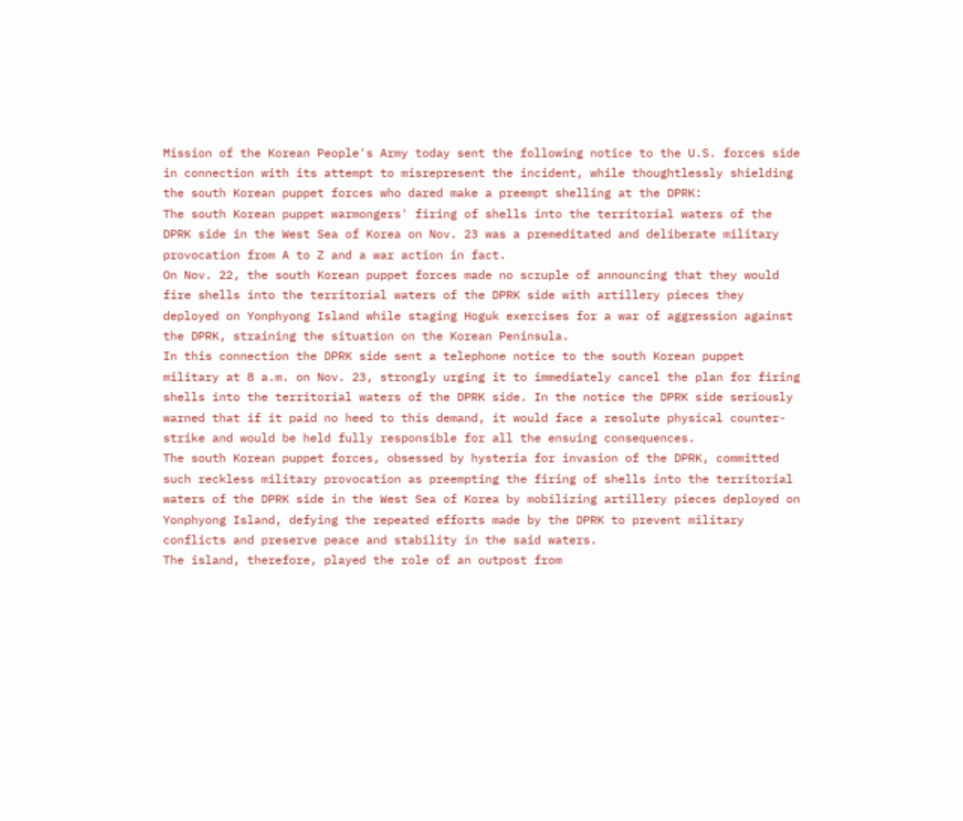Mission of the Korean People's Army today sent the following notice to the U.S. forces side in connection with its attempt to misrepresent the incident, while thoughtlessly shielding the south Korean puppet forces who dared make a preempt shelling at the DPRK:
The south Korean puppet warmongers' firing of shells into the territorial waters of the DPRK side in the West Sea of Korea on Nov. 23 was a premeditated and deliberate military provocation from A to Z and a war action in fact.
On Nov. 22, the south Korean puppet forces made no scruple of announcing that they would fire shells into the territorial waters of the DPRK side with artillery pieces they deployed on Yonphyong Island while staging Hoguk exercises for a war of aggression against the DPRK, straining the situation on the Korean Peninsula.
In this connection the DPRK side sent a telephone notice to the south Korean puppet military at 8 a.m. on Nov. 23, strongly urging it to immediately cancel the plan for firing shells into the territorial waters of the DPRK side. In the notice the DPRK side seriously warned that if it paid no heed to this demand, it would face a resolute physical counter-strike and would be held fully responsible for all the ensuing consequences.
The south Korean puppet forces, obsessed by hysteria for invasion of the DPRK, committed such reckless military provocation as preempting the firing of shells into the territorial waters of the DPRK side in the West Sea of Korea by mobilizing artillery pieces deployed on Yonphyong Island, defying the repeated efforts made by the DPRK to prevent military conflicts and preserve peace and stability in the said waters.
The island, therefore, played the role of an outpost from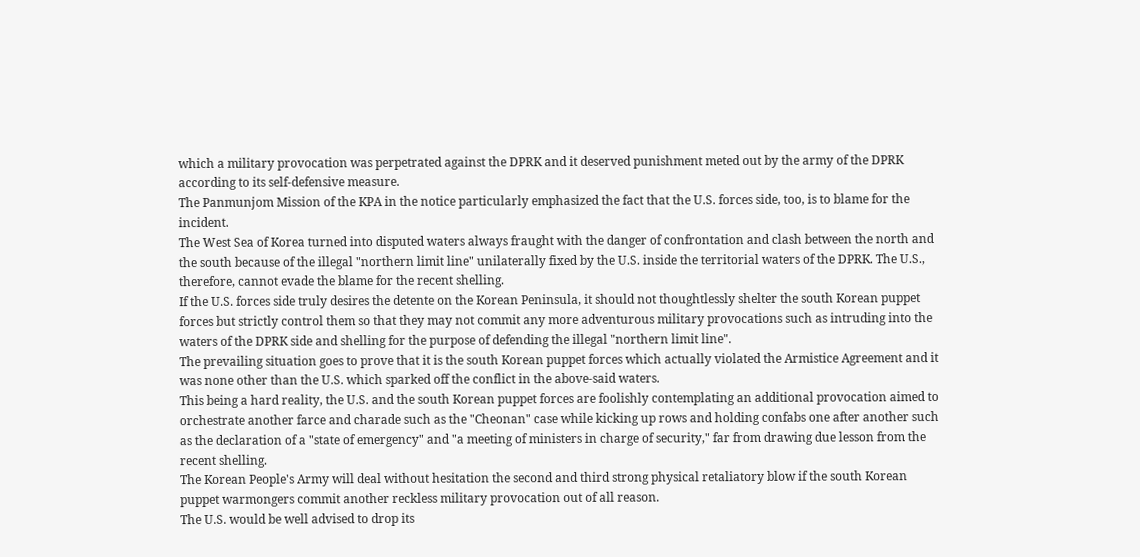which a military provocation was perpetrated against the DPRK and it deserved punishment meted out by the army of the DPRK according to its self-defensive measure.
The Panmunjom Mission of the KPA in the notice particularly emphasized the fact that the U.S. forces side, too, is to blame for the incident.
The West Sea of Korea turned into disputed waters always fraught with the danger of confrontation and clash between the north and the south because of the illegal "northern limit line" unilaterally fixed by the U.S. inside the territorial waters of the DPRK. The U.S., therefore, cannot evade the blame for the recent shelling.
If the U.S. forces side truly desires the detente on the Korean Peninsula, it should not thoughtlessly shelter the south Korean puppet forces but strictly control them so that they may not commit any more adventurous military provocations such as intruding into the waters of the DPRK side and shelling for the purpose of defending the illegal "northern limit line".
The prevailing situation goes to prove that it is the south Korean puppet forces which actually violated the Armistice Agreement and it was none other than the U.S. which sparked off the conflict in the above-said waters.
This being a hard reality, the U.S. and the south Korean puppet forces are foolishly contemplating an additional provocation aimed to orchestrate another farce and charade such as the "Cheonan" case while kicking up rows and holding confabs one after another such as the declaration of a "state of emergency" and "a meeting of ministers in charge of security," far from drawing due lesson from the recent shelling.
The Korean People's Army will deal without hesitation the second and third strong physical retaliatory blow if the south Korean puppet warmongers commit another reckless military provocation out of all reason.
The U.S. would be well advised to drop its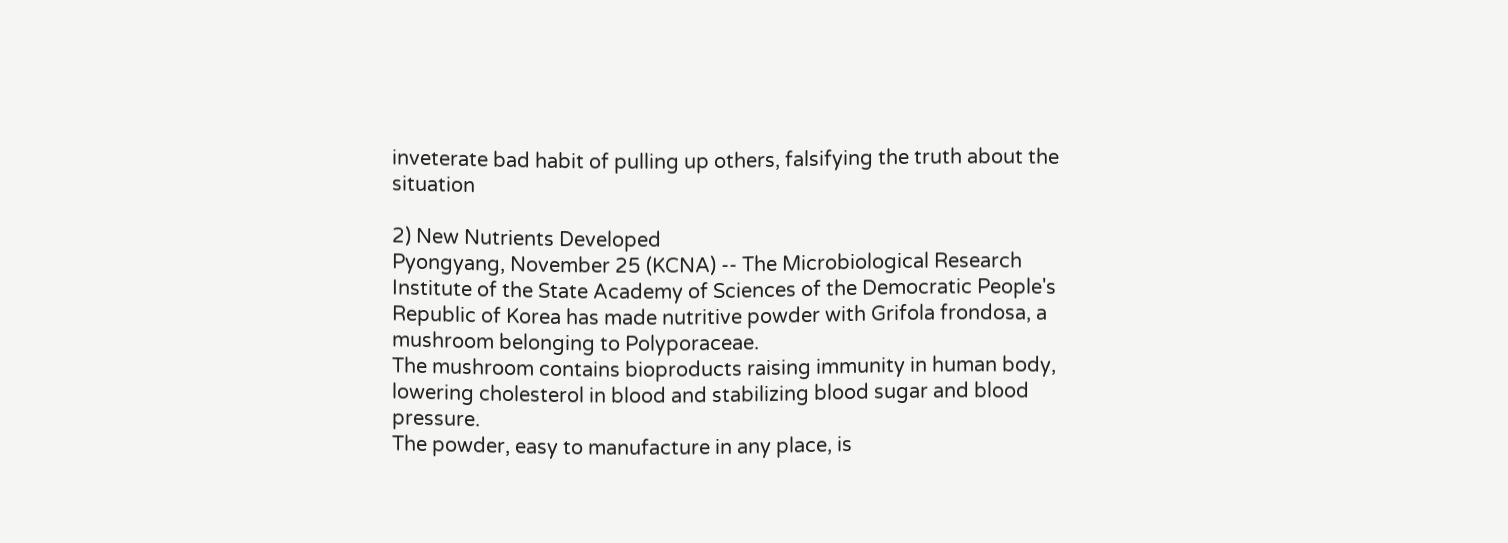inveterate bad habit of pulling up others, falsifying the truth about the situation

2) New Nutrients Developed
Pyongyang, November 25 (KCNA) -- The Microbiological Research Institute of the State Academy of Sciences of the Democratic People's Republic of Korea has made nutritive powder with Grifola frondosa, a mushroom belonging to Polyporaceae.
The mushroom contains bioproducts raising immunity in human body, lowering cholesterol in blood and stabilizing blood sugar and blood pressure.
The powder, easy to manufacture in any place, is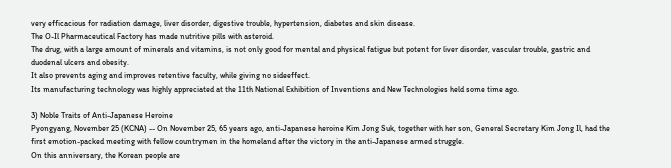very efficacious for radiation damage, liver disorder, digestive trouble, hypertension, diabetes and skin disease.
The O-Il Pharmaceutical Factory has made nutritive pills with asteroid.
The drug, with a large amount of minerals and vitamins, is not only good for mental and physical fatigue but potent for liver disorder, vascular trouble, gastric and duodenal ulcers and obesity.
It also prevents aging and improves retentive faculty, while giving no sideeffect.
Its manufacturing technology was highly appreciated at the 11th National Exhibition of Inventions and New Technologies held some time ago.

3) Noble Traits of Anti-Japanese Heroine
Pyongyang, November 25 (KCNA) -- On November 25, 65 years ago, anti-Japanese heroine Kim Jong Suk, together with her son, General Secretary Kim Jong Il, had the first emotion-packed meeting with fellow countrymen in the homeland after the victory in the anti-Japanese armed struggle.
On this anniversary, the Korean people are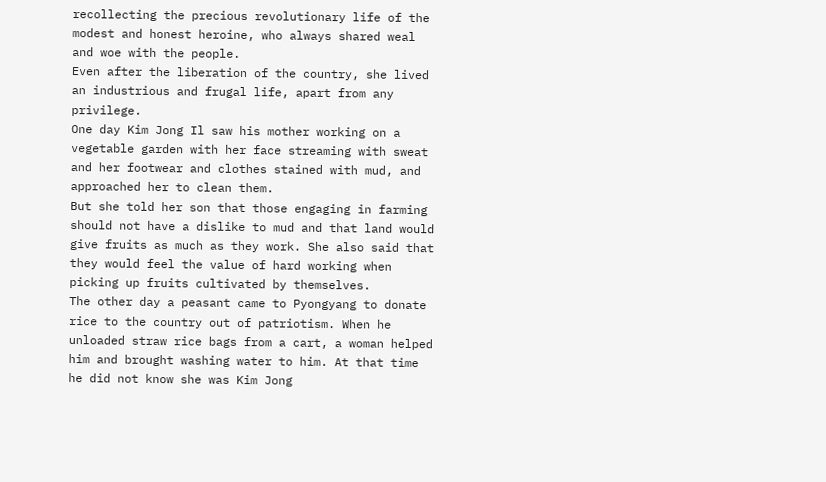recollecting the precious revolutionary life of the modest and honest heroine, who always shared weal and woe with the people.
Even after the liberation of the country, she lived an industrious and frugal life, apart from any privilege.
One day Kim Jong Il saw his mother working on a vegetable garden with her face streaming with sweat and her footwear and clothes stained with mud, and approached her to clean them.
But she told her son that those engaging in farming should not have a dislike to mud and that land would give fruits as much as they work. She also said that they would feel the value of hard working when picking up fruits cultivated by themselves.
The other day a peasant came to Pyongyang to donate rice to the country out of patriotism. When he unloaded straw rice bags from a cart, a woman helped him and brought washing water to him. At that time he did not know she was Kim Jong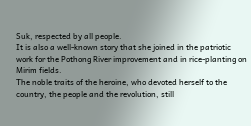Suk, respected by all people.
It is also a well-known story that she joined in the patriotic work for the Pothong River improvement and in rice-planting on Mirim fields.
The noble traits of the heroine, who devoted herself to the country, the people and the revolution, still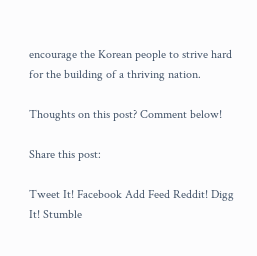encourage the Korean people to strive hard for the building of a thriving nation.

Thoughts on this post? Comment below!

Share this post:

Tweet It! Facebook Add Feed Reddit! Digg It! Stumble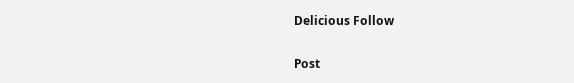Delicious Follow

Post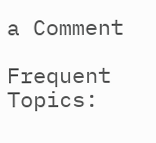a Comment

Frequent Topics: